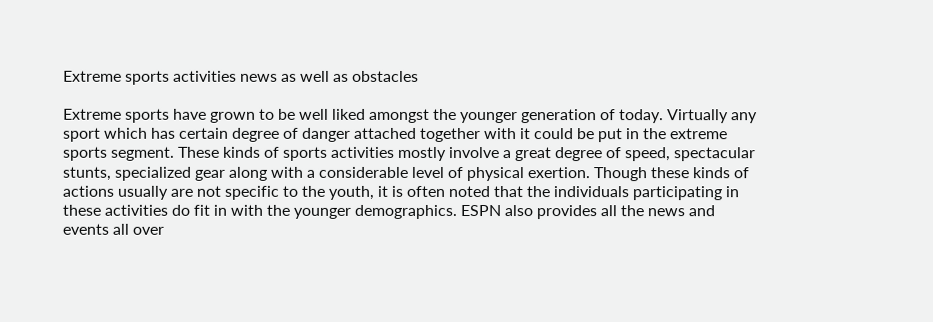Extreme sports activities news as well as obstacles

Extreme sports have grown to be well liked amongst the younger generation of today. Virtually any sport which has certain degree of danger attached together with it could be put in the extreme sports segment. These kinds of sports activities mostly involve a great degree of speed, spectacular stunts, specialized gear along with a considerable level of physical exertion. Though these kinds of actions usually are not specific to the youth, it is often noted that the individuals participating in these activities do fit in with the younger demographics. ESPN also provides all the news and events all over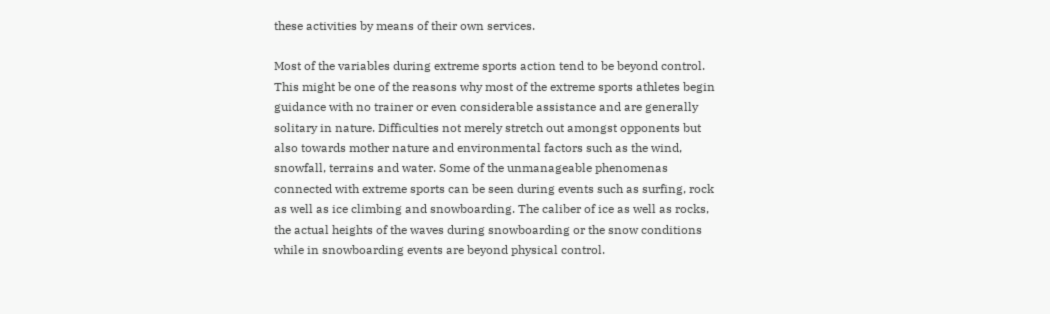these activities by means of their own services.

Most of the variables during extreme sports action tend to be beyond control. This might be one of the reasons why most of the extreme sports athletes begin guidance with no trainer or even considerable assistance and are generally solitary in nature. Difficulties not merely stretch out amongst opponents but also towards mother nature and environmental factors such as the wind, snowfall, terrains and water. Some of the unmanageable phenomenas connected with extreme sports can be seen during events such as surfing, rock as well as ice climbing and snowboarding. The caliber of ice as well as rocks, the actual heights of the waves during snowboarding or the snow conditions while in snowboarding events are beyond physical control.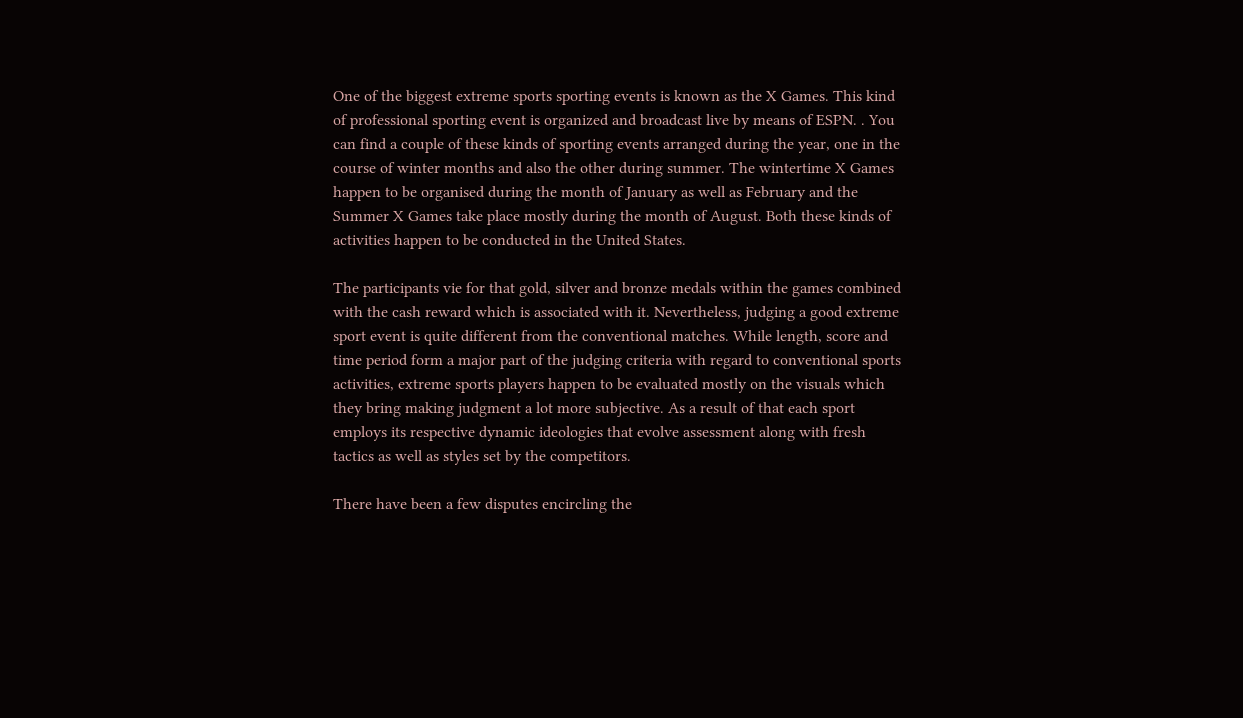One of the biggest extreme sports sporting events is known as the X Games. This kind of professional sporting event is organized and broadcast live by means of ESPN. . You can find a couple of these kinds of sporting events arranged during the year, one in the course of winter months and also the other during summer. The wintertime X Games happen to be organised during the month of January as well as February and the Summer X Games take place mostly during the month of August. Both these kinds of activities happen to be conducted in the United States.

The participants vie for that gold, silver and bronze medals within the games combined with the cash reward which is associated with it. Nevertheless, judging a good extreme sport event is quite different from the conventional matches. While length, score and time period form a major part of the judging criteria with regard to conventional sports activities, extreme sports players happen to be evaluated mostly on the visuals which they bring making judgment a lot more subjective. As a result of that each sport employs its respective dynamic ideologies that evolve assessment along with fresh tactics as well as styles set by the competitors.

There have been a few disputes encircling the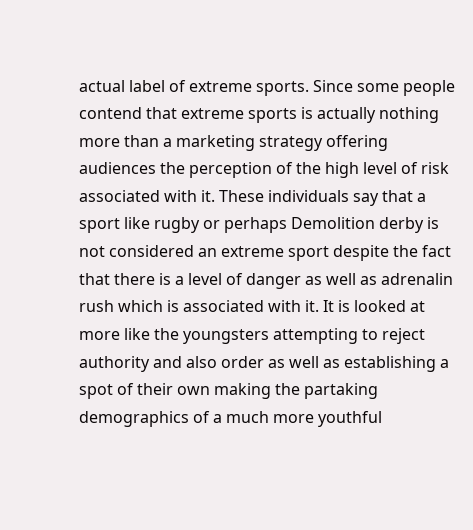actual label of extreme sports. Since some people contend that extreme sports is actually nothing more than a marketing strategy offering audiences the perception of the high level of risk associated with it. These individuals say that a sport like rugby or perhaps Demolition derby is not considered an extreme sport despite the fact that there is a level of danger as well as adrenalin rush which is associated with it. It is looked at more like the youngsters attempting to reject authority and also order as well as establishing a spot of their own making the partaking demographics of a much more youthful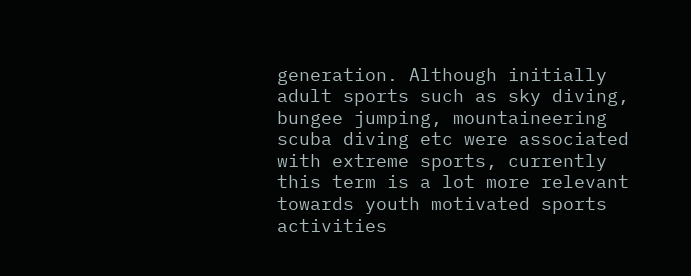generation. Although initially adult sports such as sky diving, bungee jumping, mountaineering scuba diving etc were associated with extreme sports, currently this term is a lot more relevant towards youth motivated sports activities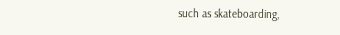such as skateboarding,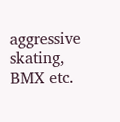aggressive skating, BMX etc.